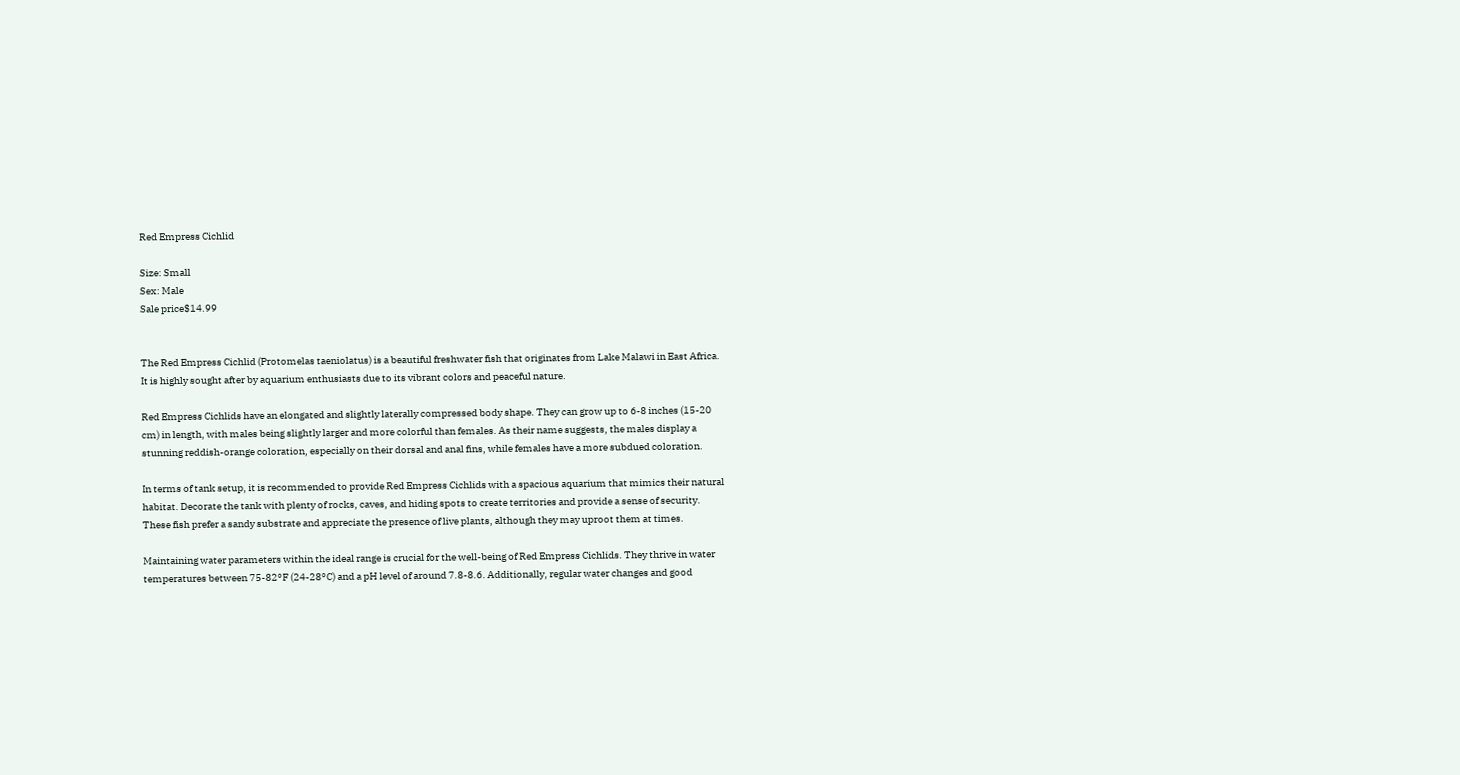Red Empress Cichlid

Size: Small
Sex: Male
Sale price$14.99


The Red Empress Cichlid (Protomelas taeniolatus) is a beautiful freshwater fish that originates from Lake Malawi in East Africa. It is highly sought after by aquarium enthusiasts due to its vibrant colors and peaceful nature.

Red Empress Cichlids have an elongated and slightly laterally compressed body shape. They can grow up to 6-8 inches (15-20 cm) in length, with males being slightly larger and more colorful than females. As their name suggests, the males display a stunning reddish-orange coloration, especially on their dorsal and anal fins, while females have a more subdued coloration.

In terms of tank setup, it is recommended to provide Red Empress Cichlids with a spacious aquarium that mimics their natural habitat. Decorate the tank with plenty of rocks, caves, and hiding spots to create territories and provide a sense of security. These fish prefer a sandy substrate and appreciate the presence of live plants, although they may uproot them at times.

Maintaining water parameters within the ideal range is crucial for the well-being of Red Empress Cichlids. They thrive in water temperatures between 75-82°F (24-28°C) and a pH level of around 7.8-8.6. Additionally, regular water changes and good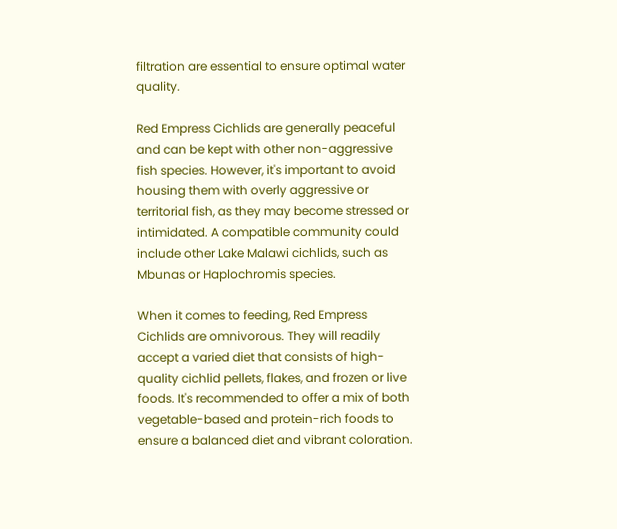filtration are essential to ensure optimal water quality.

Red Empress Cichlids are generally peaceful and can be kept with other non-aggressive fish species. However, it's important to avoid housing them with overly aggressive or territorial fish, as they may become stressed or intimidated. A compatible community could include other Lake Malawi cichlids, such as Mbunas or Haplochromis species.

When it comes to feeding, Red Empress Cichlids are omnivorous. They will readily accept a varied diet that consists of high-quality cichlid pellets, flakes, and frozen or live foods. It's recommended to offer a mix of both vegetable-based and protein-rich foods to ensure a balanced diet and vibrant coloration.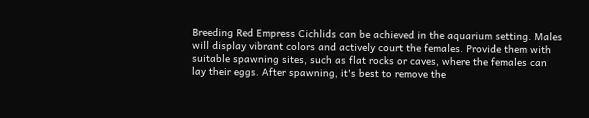Breeding Red Empress Cichlids can be achieved in the aquarium setting. Males will display vibrant colors and actively court the females. Provide them with suitable spawning sites, such as flat rocks or caves, where the females can lay their eggs. After spawning, it's best to remove the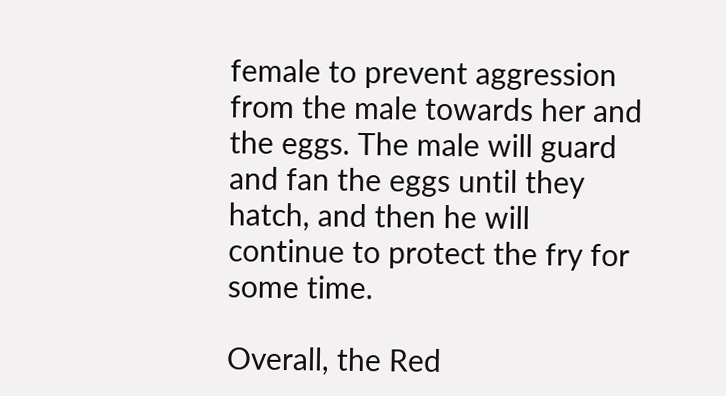female to prevent aggression from the male towards her and the eggs. The male will guard and fan the eggs until they hatch, and then he will continue to protect the fry for some time.

Overall, the Red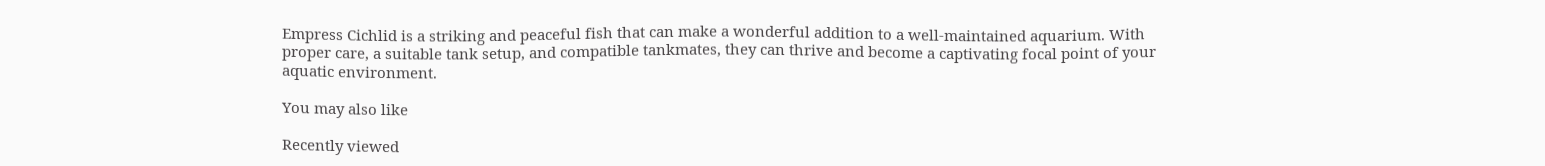Empress Cichlid is a striking and peaceful fish that can make a wonderful addition to a well-maintained aquarium. With proper care, a suitable tank setup, and compatible tankmates, they can thrive and become a captivating focal point of your aquatic environment.

You may also like

Recently viewed